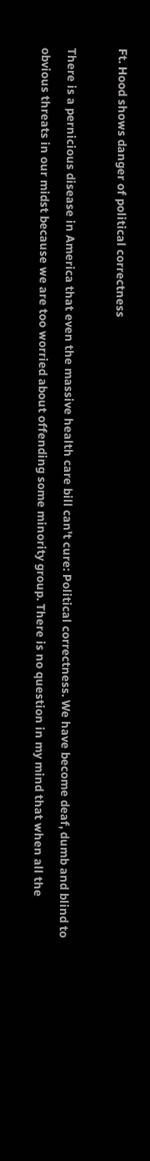Ft. Hood shows danger of political correctness

There is a pernicious disease in America that even the massive health care bill can't cure: Political correctness. We have become deaf, dumb and blind to obvious threats in our midst because we are too worried about offending some minority group. There is no question in my mind that when all the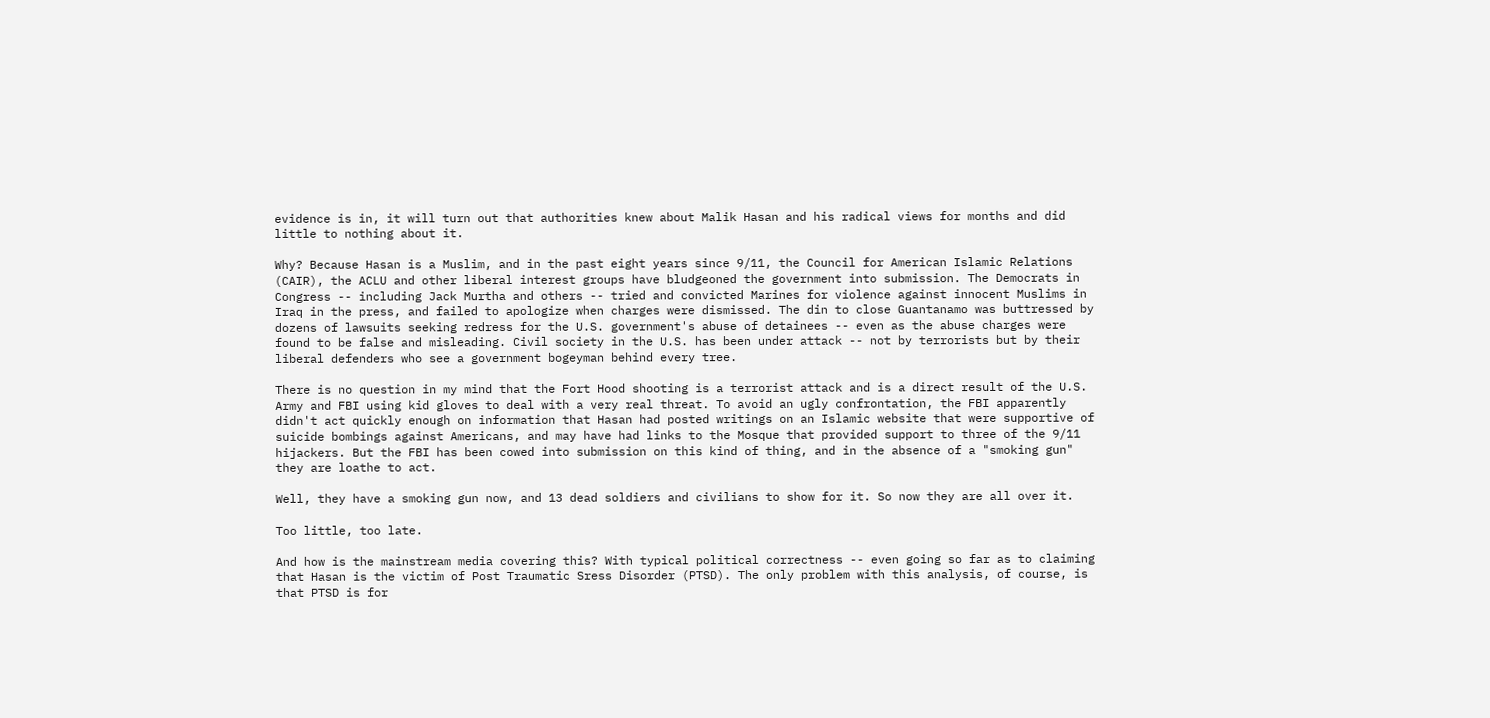evidence is in, it will turn out that authorities knew about Malik Hasan and his radical views for months and did little to nothing about it.

Why? Because Hasan is a Muslim, and in the past eight years since 9/11, the Council for American Islamic Relations (CAIR), the ACLU and other liberal interest groups have bludgeoned the government into submission. The Democrats in Congress -- including Jack Murtha and others -- tried and convicted Marines for violence against innocent Muslims in Iraq in the press, and failed to apologize when charges were dismissed. The din to close Guantanamo was buttressed by dozens of lawsuits seeking redress for the U.S. government's abuse of detainees -- even as the abuse charges were found to be false and misleading. Civil society in the U.S. has been under attack -- not by terrorists but by their liberal defenders who see a government bogeyman behind every tree.

There is no question in my mind that the Fort Hood shooting is a terrorist attack and is a direct result of the U.S. Army and FBI using kid gloves to deal with a very real threat. To avoid an ugly confrontation, the FBI apparently didn't act quickly enough on information that Hasan had posted writings on an Islamic website that were supportive of suicide bombings against Americans, and may have had links to the Mosque that provided support to three of the 9/11 hijackers. But the FBI has been cowed into submission on this kind of thing, and in the absence of a "smoking gun" they are loathe to act.

Well, they have a smoking gun now, and 13 dead soldiers and civilians to show for it. So now they are all over it.

Too little, too late.

And how is the mainstream media covering this? With typical political correctness -- even going so far as to claiming that Hasan is the victim of Post Traumatic Sress Disorder (PTSD). The only problem with this analysis, of course, is that PTSD is for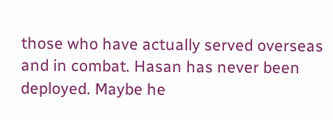those who have actually served overseas and in combat. Hasan has never been deployed. Maybe he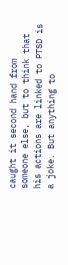caught it second hand from someone else, but to think that his actions are linked to PTSD is a joke. But anything to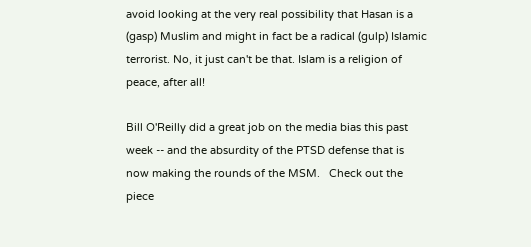avoid looking at the very real possibility that Hasan is a (gasp) Muslim and might in fact be a radical (gulp) Islamic terrorist. No, it just can't be that. Islam is a religion of peace, after all!

Bill O'Reilly did a great job on the media bias this past week -- and the absurdity of the PTSD defense that is now making the rounds of the MSM.   Check out the piece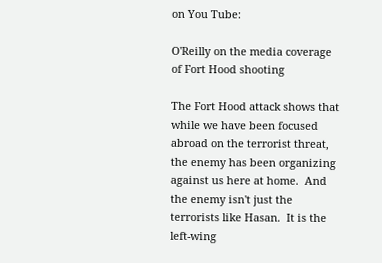on You Tube:

O'Reilly on the media coverage of Fort Hood shooting

The Fort Hood attack shows that while we have been focused abroad on the terrorist threat, the enemy has been organizing against us here at home.  And the enemy isn't just the terrorists like Hasan.  It is the left-wing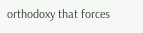orthodoxy that forces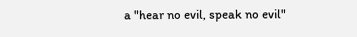a "hear no evil, speak no evil"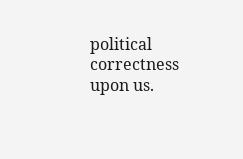political correctness upon us.